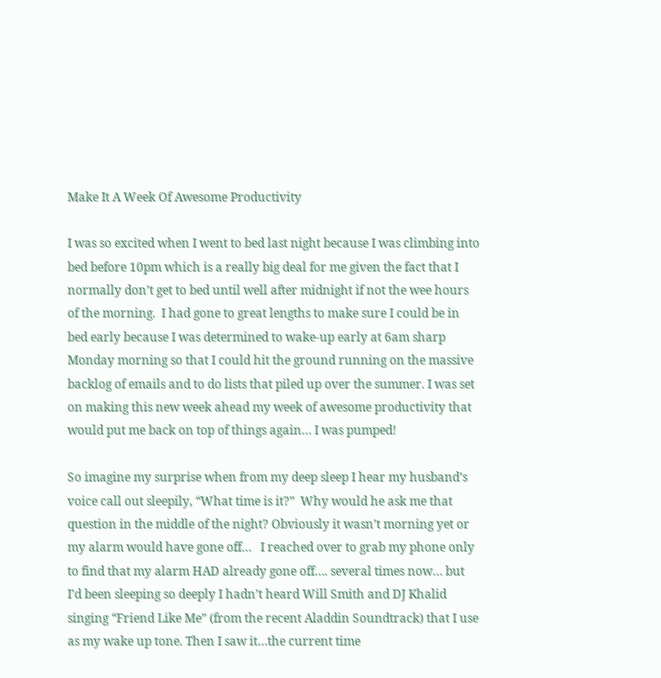Make It A Week Of Awesome Productivity

I was so excited when I went to bed last night because I was climbing into bed before 10pm which is a really big deal for me given the fact that I normally don’t get to bed until well after midnight if not the wee hours of the morning.  I had gone to great lengths to make sure I could be in bed early because I was determined to wake-up early at 6am sharp Monday morning so that I could hit the ground running on the massive backlog of emails and to do lists that piled up over the summer. I was set on making this new week ahead my week of awesome productivity that would put me back on top of things again… I was pumped!

So imagine my surprise when from my deep sleep I hear my husband’s voice call out sleepily, “What time is it?”  Why would he ask me that question in the middle of the night? Obviously it wasn’t morning yet or my alarm would have gone off…   I reached over to grab my phone only to find that my alarm HAD already gone off…. several times now… but I’d been sleeping so deeply I hadn’t heard Will Smith and DJ Khalid singing “Friend Like Me” (from the recent Aladdin Soundtrack) that I use as my wake up tone. Then I saw it…the current time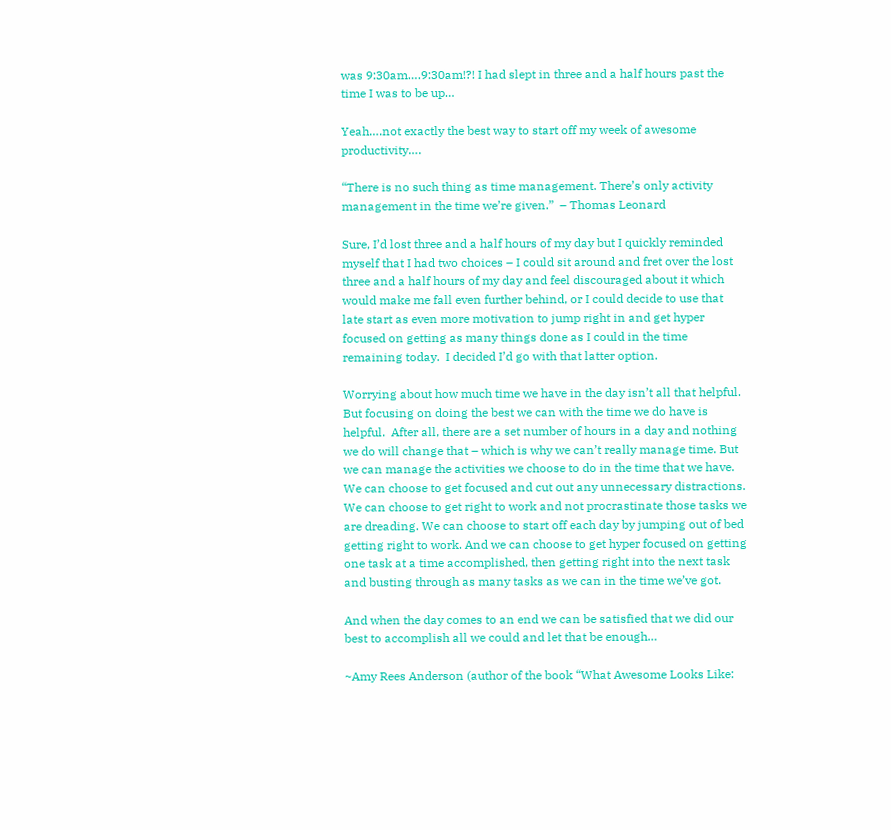was 9:30am….9:30am!?! I had slept in three and a half hours past the time I was to be up…

Yeah….not exactly the best way to start off my week of awesome productivity….

“There is no such thing as time management. There’s only activity management in the time we’re given.”  – Thomas Leonard

Sure, I’d lost three and a half hours of my day but I quickly reminded myself that I had two choices – I could sit around and fret over the lost three and a half hours of my day and feel discouraged about it which would make me fall even further behind, or I could decide to use that late start as even more motivation to jump right in and get hyper focused on getting as many things done as I could in the time remaining today.  I decided I’d go with that latter option.

Worrying about how much time we have in the day isn’t all that helpful. But focusing on doing the best we can with the time we do have is helpful.  After all, there are a set number of hours in a day and nothing we do will change that – which is why we can’t really manage time. But we can manage the activities we choose to do in the time that we have.  We can choose to get focused and cut out any unnecessary distractions. We can choose to get right to work and not procrastinate those tasks we are dreading. We can choose to start off each day by jumping out of bed getting right to work. And we can choose to get hyper focused on getting one task at a time accomplished, then getting right into the next task and busting through as many tasks as we can in the time we’ve got.

And when the day comes to an end we can be satisfied that we did our best to accomplish all we could and let that be enough…

~Amy Rees Anderson (author of the book “What Awesome Looks Like: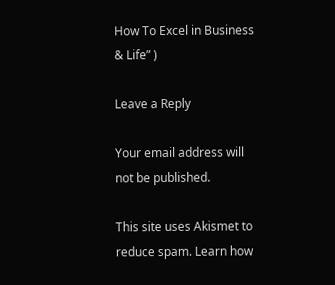How To Excel in Business & Life” )

Leave a Reply

Your email address will not be published.

This site uses Akismet to reduce spam. Learn how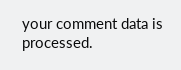your comment data is processed.